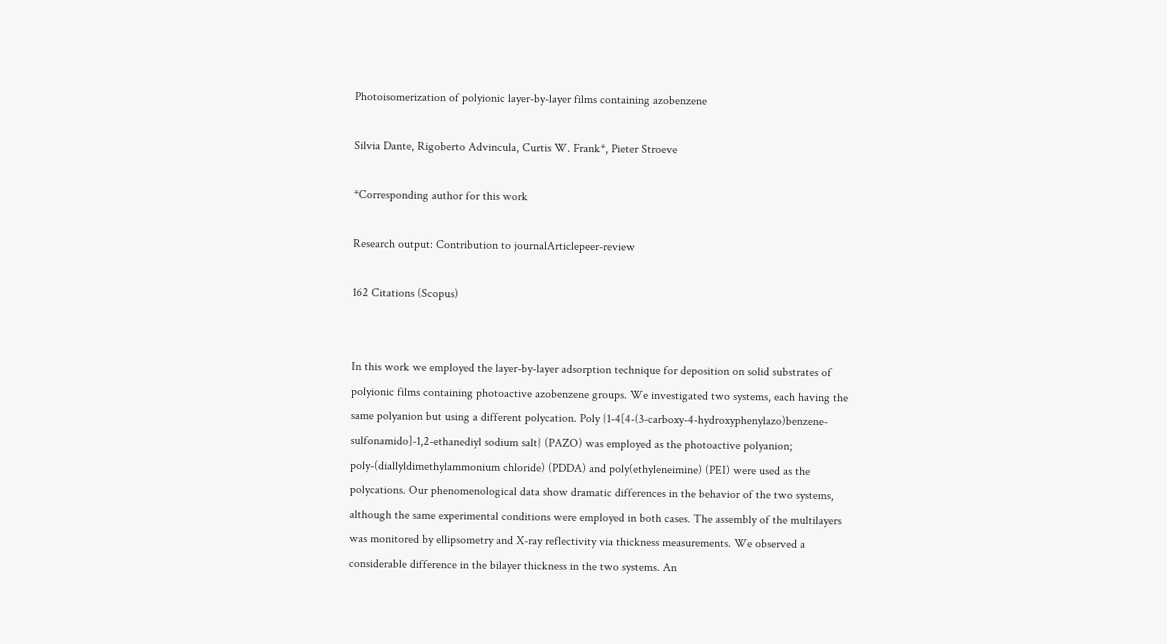Photoisomerization of polyionic layer-by-layer films containing azobenzene

Silvia Dante, Rigoberto Advincula, Curtis W. Frank*, Pieter Stroeve

*Corresponding author for this work

Research output: Contribution to journalArticlepeer-review

162 Citations (Scopus)


In this work we employed the layer-by-layer adsorption technique for deposition on solid substrates of polyionic films containing photoactive azobenzene groups. We investigated two systems, each having the same polyanion but using a different polycation. Poly {1-4[4-(3-carboxy-4-hydroxyphenylazo)benzene-sulfonamido]-1,2-ethanediyl sodium salt} (PAZO) was employed as the photoactive polyanion; poly-(diallyldimethylammonium chloride) (PDDA) and poly(ethyleneimine) (PEI) were used as the polycations. Our phenomenological data show dramatic differences in the behavior of the two systems, although the same experimental conditions were employed in both cases. The assembly of the multilayers was monitored by ellipsometry and X-ray reflectivity via thickness measurements. We observed a considerable difference in the bilayer thickness in the two systems. An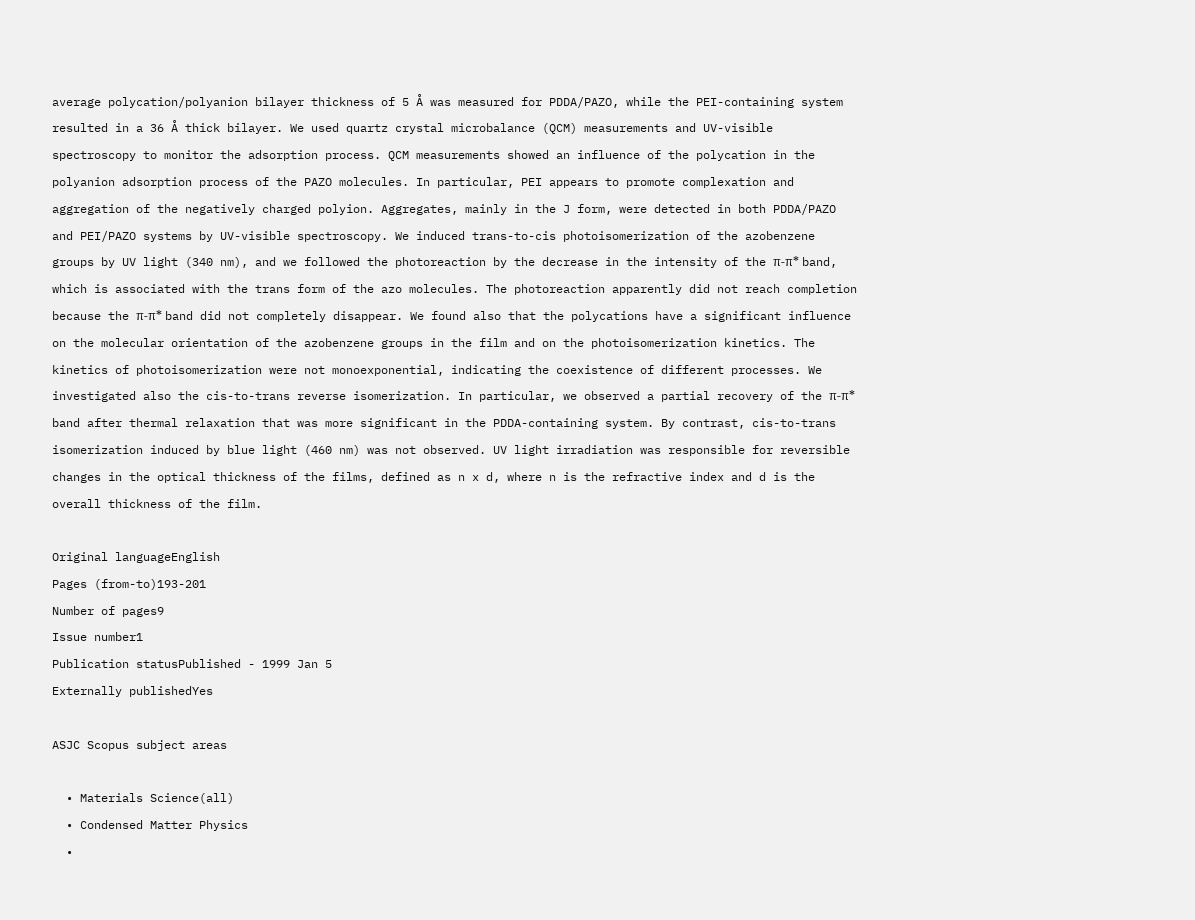average polycation/polyanion bilayer thickness of 5 Å was measured for PDDA/PAZO, while the PEI-containing system resulted in a 36 Å thick bilayer. We used quartz crystal microbalance (QCM) measurements and UV-visible spectroscopy to monitor the adsorption process. QCM measurements showed an influence of the polycation in the polyanion adsorption process of the PAZO molecules. In particular, PEI appears to promote complexation and aggregation of the negatively charged polyion. Aggregates, mainly in the J form, were detected in both PDDA/PAZO and PEI/PAZO systems by UV-visible spectroscopy. We induced trans-to-cis photoisomerization of the azobenzene groups by UV light (340 nm), and we followed the photoreaction by the decrease in the intensity of the π-π* band, which is associated with the trans form of the azo molecules. The photoreaction apparently did not reach completion because the π-π* band did not completely disappear. We found also that the polycations have a significant influence on the molecular orientation of the azobenzene groups in the film and on the photoisomerization kinetics. The kinetics of photoisomerization were not monoexponential, indicating the coexistence of different processes. We investigated also the cis-to-trans reverse isomerization. In particular, we observed a partial recovery of the π-π* band after thermal relaxation that was more significant in the PDDA-containing system. By contrast, cis-to-trans isomerization induced by blue light (460 nm) was not observed. UV light irradiation was responsible for reversible changes in the optical thickness of the films, defined as n x d, where n is the refractive index and d is the overall thickness of the film.

Original languageEnglish
Pages (from-to)193-201
Number of pages9
Issue number1
Publication statusPublished - 1999 Jan 5
Externally publishedYes

ASJC Scopus subject areas

  • Materials Science(all)
  • Condensed Matter Physics
  •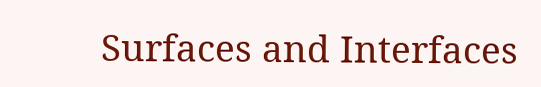Surfaces and Interfaces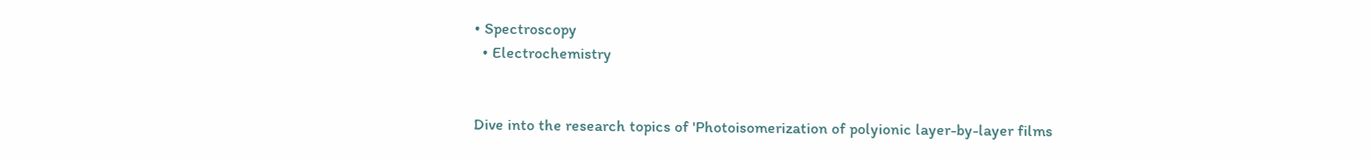• Spectroscopy
  • Electrochemistry


Dive into the research topics of 'Photoisomerization of polyionic layer-by-layer films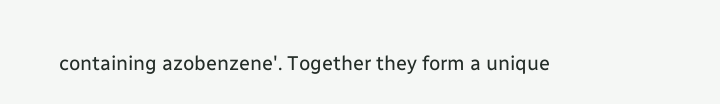containing azobenzene'. Together they form a unique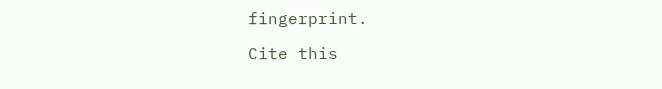fingerprint.

Cite this